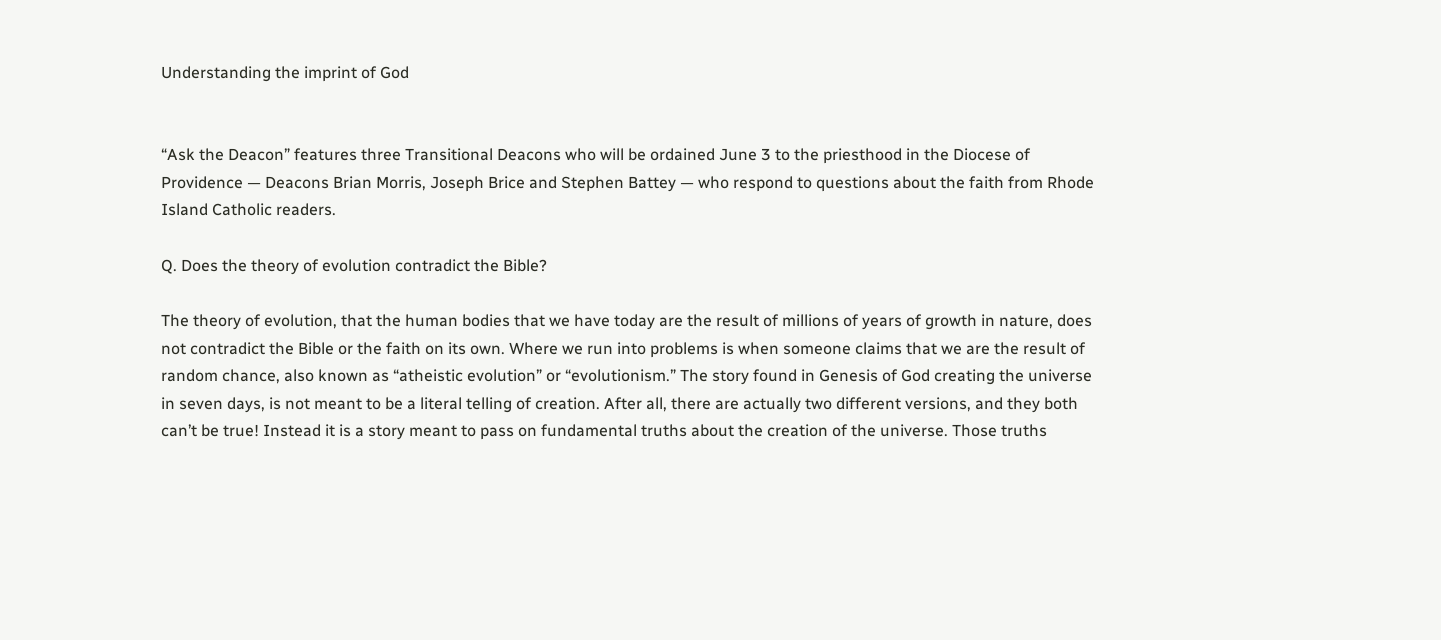Understanding the imprint of God


“Ask the Deacon” features three Transitional Deacons who will be ordained June 3 to the priesthood in the Diocese of Providence — Deacons Brian Morris, Joseph Brice and Stephen Battey — who respond to questions about the faith from Rhode Island Catholic readers.

Q. Does the theory of evolution contradict the Bible?

The theory of evolution, that the human bodies that we have today are the result of millions of years of growth in nature, does not contradict the Bible or the faith on its own. Where we run into problems is when someone claims that we are the result of random chance, also known as “atheistic evolution” or “evolutionism.” The story found in Genesis of God creating the universe in seven days, is not meant to be a literal telling of creation. After all, there are actually two different versions, and they both can’t be true! Instead it is a story meant to pass on fundamental truths about the creation of the universe. Those truths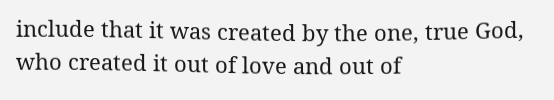include that it was created by the one, true God, who created it out of love and out of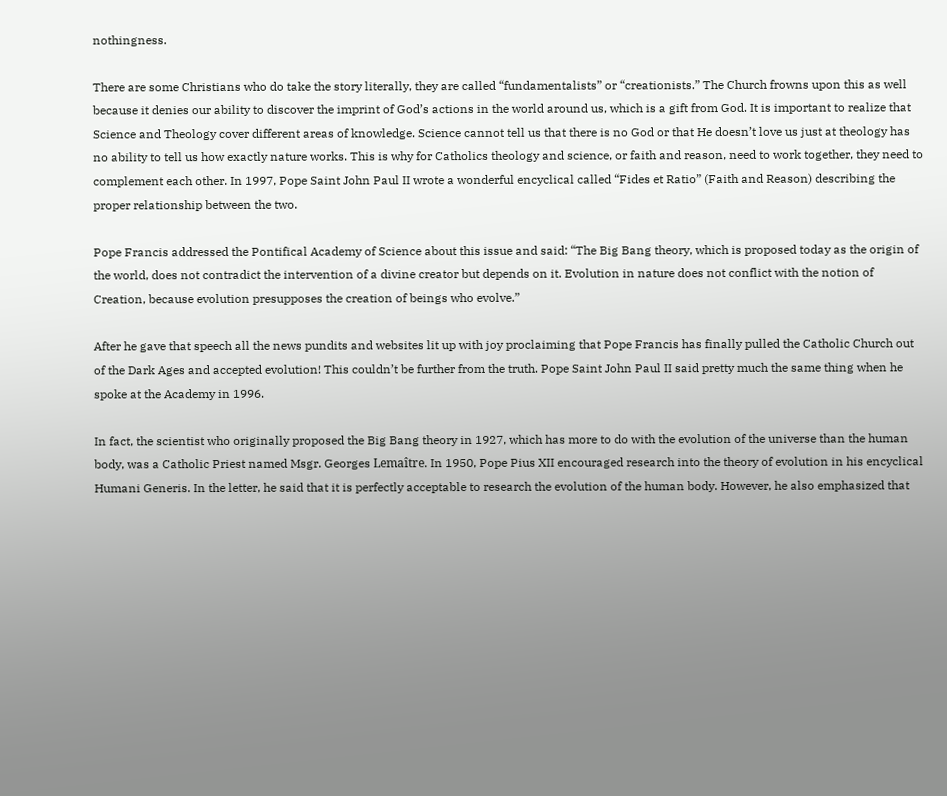nothingness.

There are some Christians who do take the story literally, they are called “fundamentalists” or “creationists.” The Church frowns upon this as well because it denies our ability to discover the imprint of God’s actions in the world around us, which is a gift from God. It is important to realize that Science and Theology cover different areas of knowledge. Science cannot tell us that there is no God or that He doesn’t love us just at theology has no ability to tell us how exactly nature works. This is why for Catholics theology and science, or faith and reason, need to work together, they need to complement each other. In 1997, Pope Saint John Paul II wrote a wonderful encyclical called “Fides et Ratio” (Faith and Reason) describing the proper relationship between the two.

Pope Francis addressed the Pontifical Academy of Science about this issue and said: “The Big Bang theory, which is proposed today as the origin of the world, does not contradict the intervention of a divine creator but depends on it. Evolution in nature does not conflict with the notion of Creation, because evolution presupposes the creation of beings who evolve.”

After he gave that speech all the news pundits and websites lit up with joy proclaiming that Pope Francis has finally pulled the Catholic Church out of the Dark Ages and accepted evolution! This couldn’t be further from the truth. Pope Saint John Paul II said pretty much the same thing when he spoke at the Academy in 1996.

In fact, the scientist who originally proposed the Big Bang theory in 1927, which has more to do with the evolution of the universe than the human body, was a Catholic Priest named Msgr. Georges Lemaître. In 1950, Pope Pius XII encouraged research into the theory of evolution in his encyclical Humani Generis. In the letter, he said that it is perfectly acceptable to research the evolution of the human body. However, he also emphasized that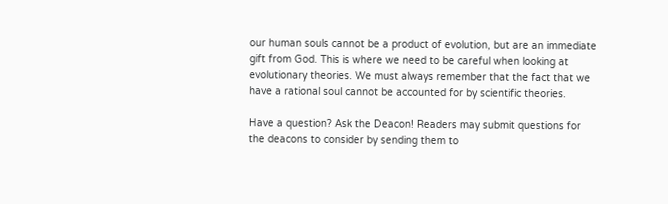our human souls cannot be a product of evolution, but are an immediate gift from God. This is where we need to be careful when looking at evolutionary theories. We must always remember that the fact that we have a rational soul cannot be accounted for by scientific theories.

Have a question? Ask the Deacon! Readers may submit questions for the deacons to consider by sending them to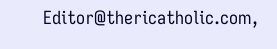Editor@thericatholic.com,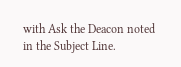with Ask the Deacon noted in the Subject Line.